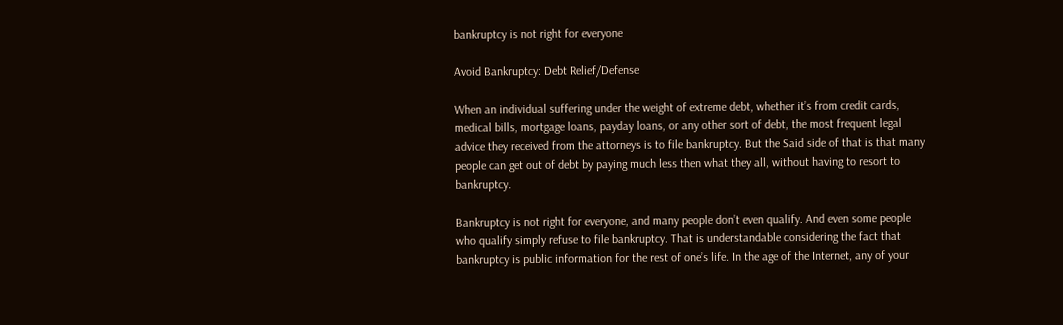bankruptcy is not right for everyone

Avoid Bankruptcy: Debt Relief/Defense

When an individual suffering under the weight of extreme debt, whether it’s from credit cards, medical bills, mortgage loans, payday loans, or any other sort of debt, the most frequent legal advice they received from the attorneys is to file bankruptcy. But the Said side of that is that many people can get out of debt by paying much less then what they all, without having to resort to bankruptcy.

Bankruptcy is not right for everyone, and many people don’t even qualify. And even some people who qualify simply refuse to file bankruptcy. That is understandable considering the fact that bankruptcy is public information for the rest of one’s life. In the age of the Internet, any of your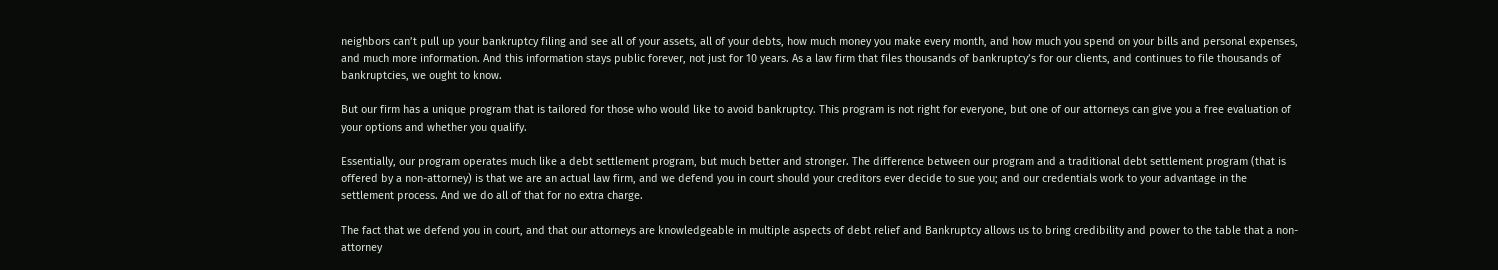neighbors can’t pull up your bankruptcy filing and see all of your assets, all of your debts, how much money you make every month, and how much you spend on your bills and personal expenses, and much more information. And this information stays public forever, not just for 10 years. As a law firm that files thousands of bankruptcy’s for our clients, and continues to file thousands of bankruptcies, we ought to know.

But our firm has a unique program that is tailored for those who would like to avoid bankruptcy. This program is not right for everyone, but one of our attorneys can give you a free evaluation of your options and whether you qualify.

Essentially, our program operates much like a debt settlement program, but much better and stronger. The difference between our program and a traditional debt settlement program (that is offered by a non-attorney) is that we are an actual law firm, and we defend you in court should your creditors ever decide to sue you; and our credentials work to your advantage in the settlement process. And we do all of that for no extra charge.

The fact that we defend you in court, and that our attorneys are knowledgeable in multiple aspects of debt relief and Bankruptcy allows us to bring credibility and power to the table that a non-attorney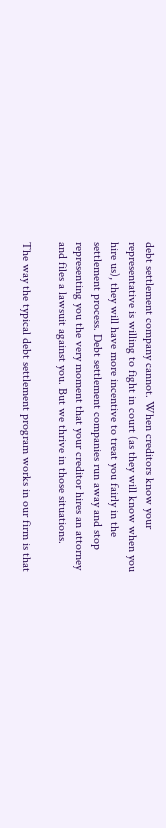debt settlement company cannot. When creditors know your representative is willing to fight in court (as they will know when you hire us), they will have more incentive to treat you fairly in the settlement process. Debt settlement companies run away and stop representing you the very moment that your creditor hires an attorney and files a lawsuit against you. But we thrive in those situations.

The way the typical debt settlement program works in our firm is that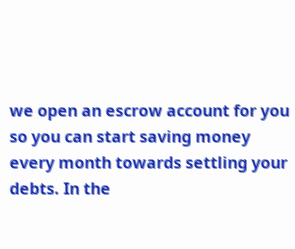we open an escrow account for you so you can start saving money every month towards settling your debts. In the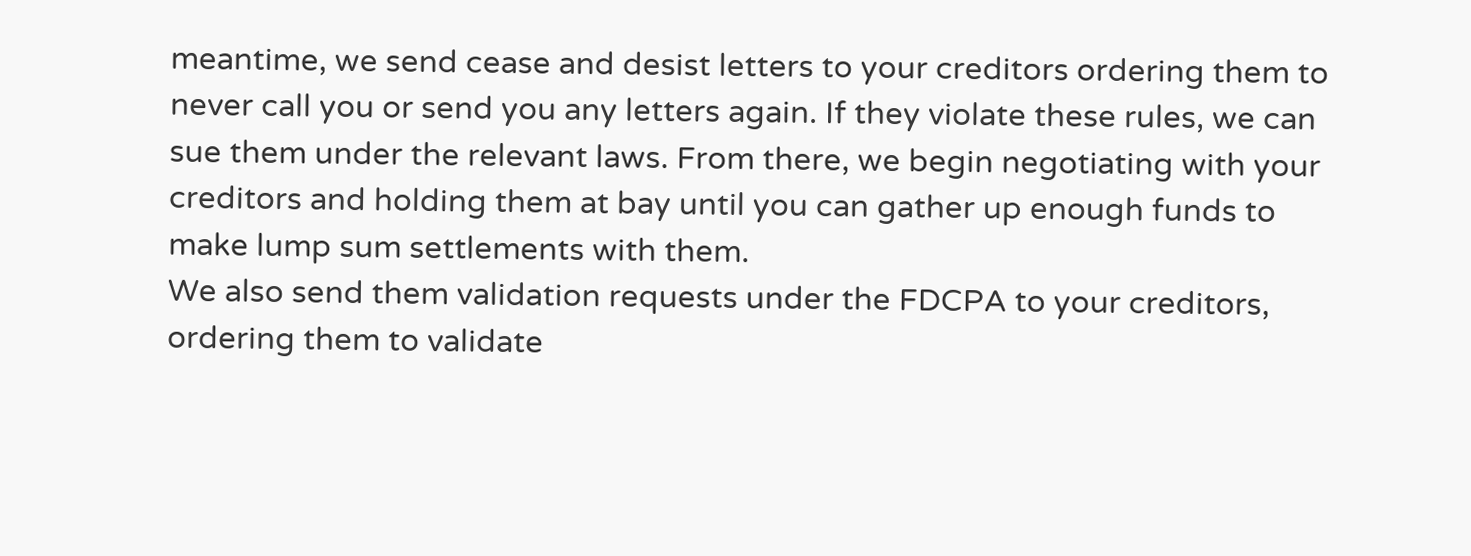meantime, we send cease and desist letters to your creditors ordering them to never call you or send you any letters again. If they violate these rules, we can sue them under the relevant laws. From there, we begin negotiating with your creditors and holding them at bay until you can gather up enough funds to make lump sum settlements with them.
We also send them validation requests under the FDCPA to your creditors, ordering them to validate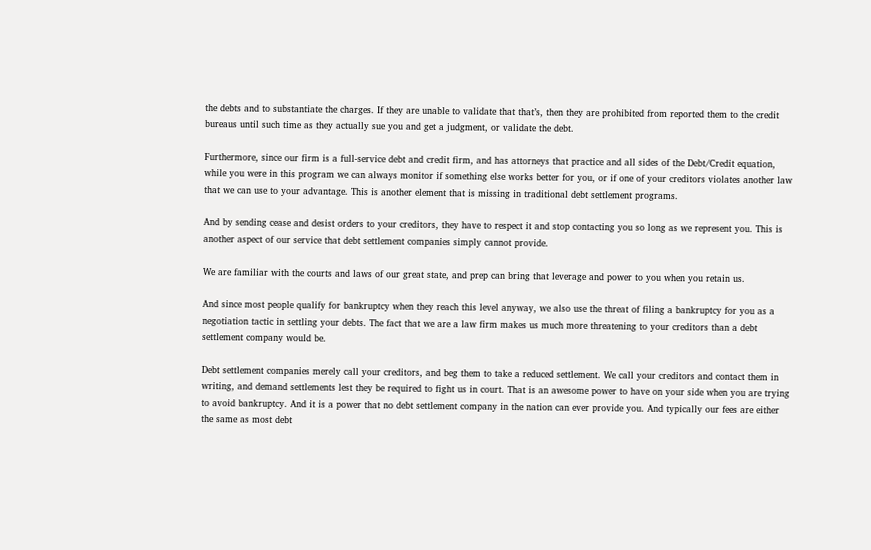the debts and to substantiate the charges. If they are unable to validate that that’s, then they are prohibited from reported them to the credit bureaus until such time as they actually sue you and get a judgment, or validate the debt.

Furthermore, since our firm is a full-service debt and credit firm, and has attorneys that practice and all sides of the Debt/Credit equation, while you were in this program we can always monitor if something else works better for you, or if one of your creditors violates another law that we can use to your advantage. This is another element that is missing in traditional debt settlement programs.

And by sending cease and desist orders to your creditors, they have to respect it and stop contacting you so long as we represent you. This is another aspect of our service that debt settlement companies simply cannot provide.

We are familiar with the courts and laws of our great state, and prep can bring that leverage and power to you when you retain us.

And since most people qualify for bankruptcy when they reach this level anyway, we also use the threat of filing a bankruptcy for you as a negotiation tactic in settling your debts. The fact that we are a law firm makes us much more threatening to your creditors than a debt settlement company would be.

Debt settlement companies merely call your creditors, and beg them to take a reduced settlement. We call your creditors and contact them in writing, and demand settlements lest they be required to fight us in court. That is an awesome power to have on your side when you are trying to avoid bankruptcy. And it is a power that no debt settlement company in the nation can ever provide you. And typically our fees are either the same as most debt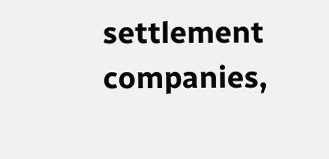settlement companies,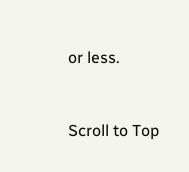or less.


Scroll to Top